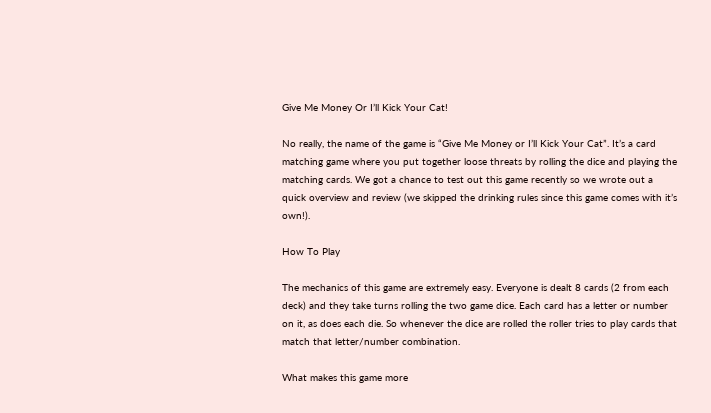Give Me Money Or I’ll Kick Your Cat!

No really, the name of the game is “Give Me Money or I’ll Kick Your Cat”. It’s a card matching game where you put together loose threats by rolling the dice and playing the matching cards. We got a chance to test out this game recently so we wrote out a quick overview and review (we skipped the drinking rules since this game comes with it’s own!).

How To Play

The mechanics of this game are extremely easy. Everyone is dealt 8 cards (2 from each deck) and they take turns rolling the two game dice. Each card has a letter or number on it, as does each die. So whenever the dice are rolled the roller tries to play cards that match that letter/number combination.

What makes this game more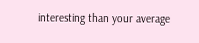interesting than your average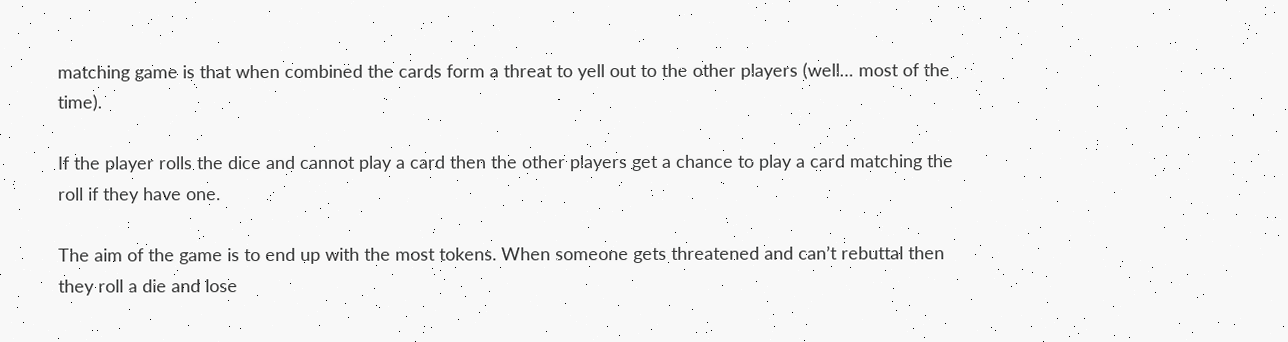matching game is that when combined the cards form a threat to yell out to the other players (well… most of the time).

If the player rolls the dice and cannot play a card then the other players get a chance to play a card matching the roll if they have one.

The aim of the game is to end up with the most tokens. When someone gets threatened and can’t rebuttal then they roll a die and lose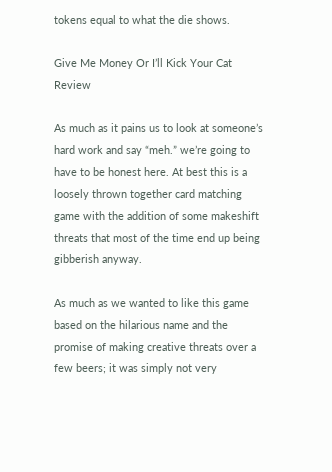tokens equal to what the die shows.

Give Me Money Or I’ll Kick Your Cat Review

As much as it pains us to look at someone’s hard work and say “meh.” we’re going to have to be honest here. At best this is a loosely thrown together card matching game with the addition of some makeshift threats that most of the time end up being gibberish anyway.

As much as we wanted to like this game based on the hilarious name and the promise of making creative threats over a few beers; it was simply not very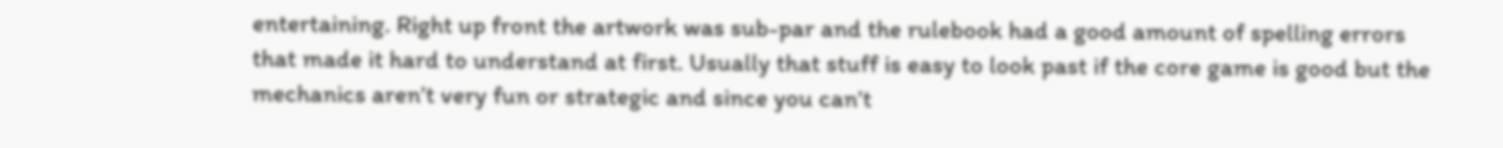entertaining. Right up front the artwork was sub-par and the rulebook had a good amount of spelling errors that made it hard to understand at first. Usually that stuff is easy to look past if the core game is good but the mechanics aren’t very fun or strategic and since you can’t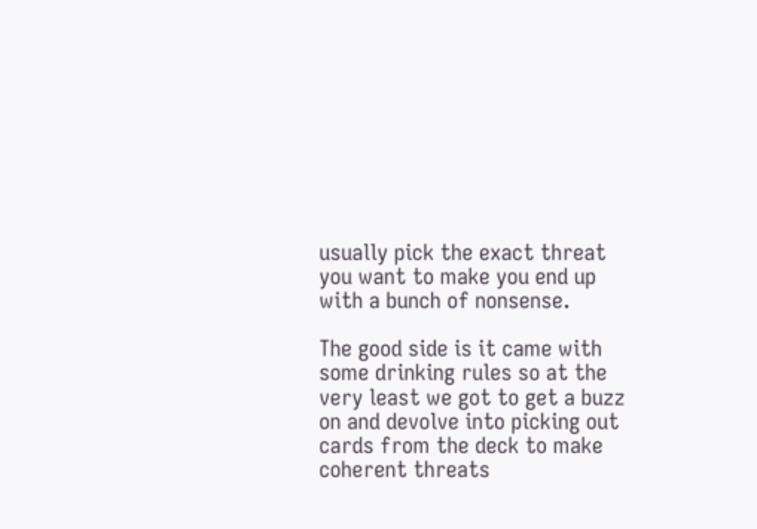usually pick the exact threat you want to make you end up with a bunch of nonsense.

The good side is it came with some drinking rules so at the very least we got to get a buzz on and devolve into picking out cards from the deck to make coherent threats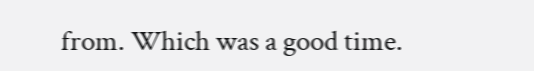from. Which was a good time.